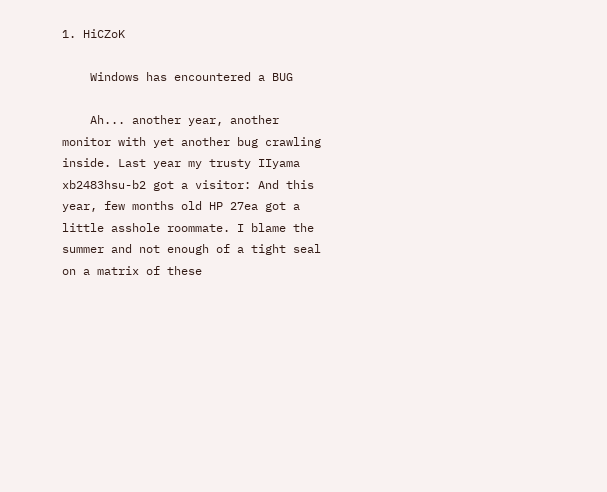1. HiCZoK

    Windows has encountered a BUG

    Ah... another year, another monitor with yet another bug crawling inside. Last year my trusty IIyama xb2483hsu-b2 got a visitor: And this year, few months old HP 27ea got a little asshole roommate. I blame the summer and not enough of a tight seal on a matrix of these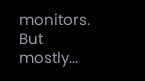monitors. But mostly...